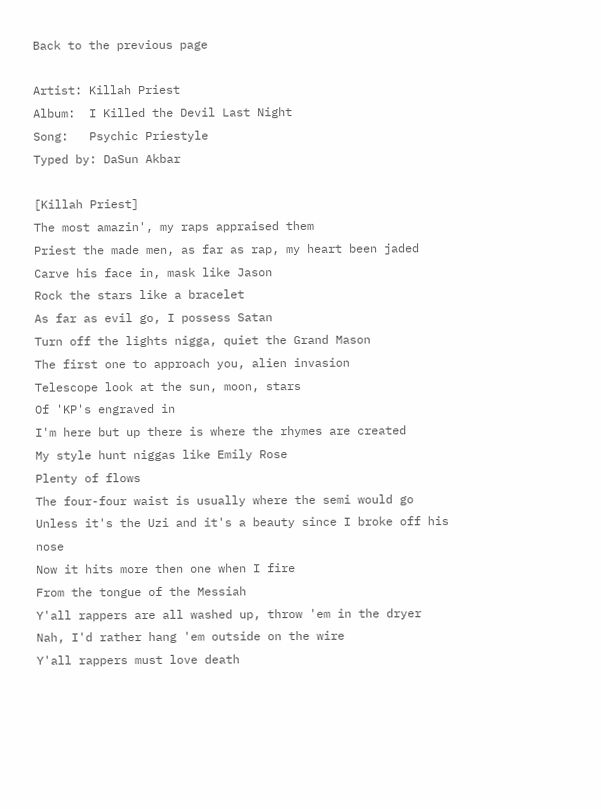Back to the previous page

Artist: Killah Priest
Album:  I Killed the Devil Last Night
Song:   Psychic Priestyle
Typed by: DaSun Akbar

[Killah Priest]
The most amazin', my raps appraised them
Priest the made men, as far as rap, my heart been jaded
Carve his face in, mask like Jason
Rock the stars like a bracelet
As far as evil go, I possess Satan
Turn off the lights nigga, quiet the Grand Mason
The first one to approach you, alien invasion
Telescope look at the sun, moon, stars
Of 'KP's engraved in
I'm here but up there is where the rhymes are created
My style hunt niggas like Emily Rose
Plenty of flows
The four-four waist is usually where the semi would go
Unless it's the Uzi and it's a beauty since I broke off his nose
Now it hits more then one when I fire
From the tongue of the Messiah
Y'all rappers are all washed up, throw 'em in the dryer
Nah, I'd rather hang 'em outside on the wire
Y'all rappers must love death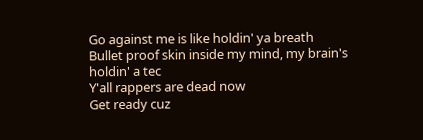Go against me is like holdin' ya breath
Bullet proof skin inside my mind, my brain's holdin' a tec
Y'all rappers are dead now
Get ready cuz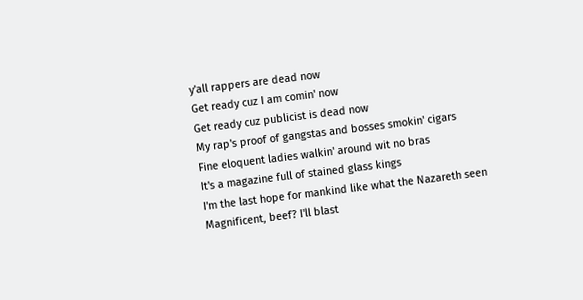y'all rappers are dead now
Get ready cuz I am comin' now
Get ready cuz publicist is dead now
My rap's proof of gangstas and bosses smokin' cigars
Fine eloquent ladies walkin' around wit no bras
It's a magazine full of stained glass kings
I'm the last hope for mankind like what the Nazareth seen
Magnificent, beef? I'll blast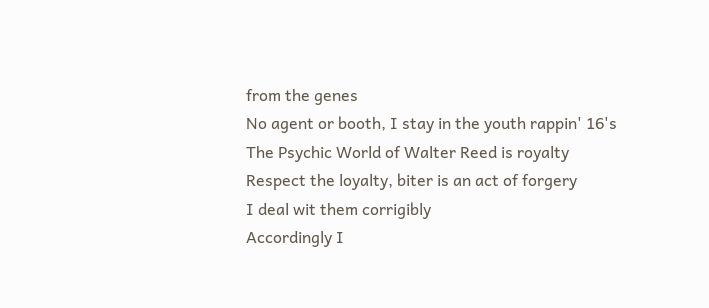from the genes
No agent or booth, I stay in the youth rappin' 16's
The Psychic World of Walter Reed is royalty
Respect the loyalty, biter is an act of forgery
I deal wit them corrigibly
Accordingly I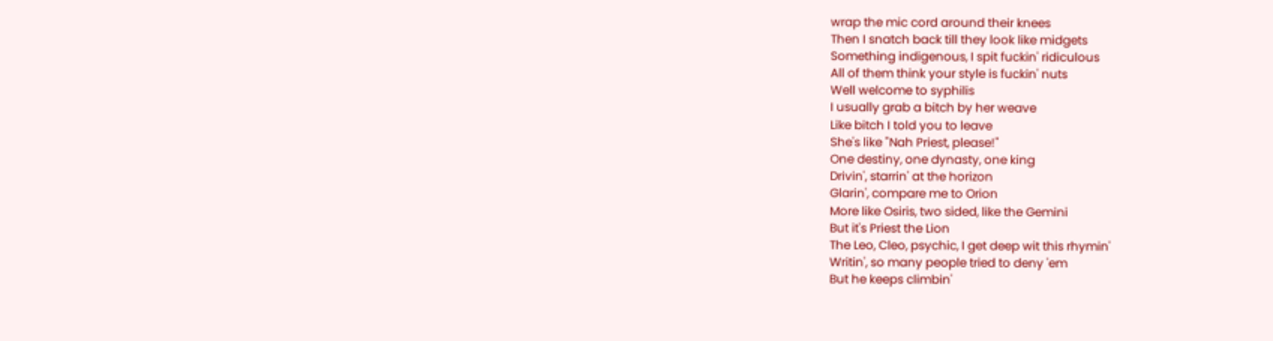wrap the mic cord around their knees
Then I snatch back till they look like midgets
Something indigenous, I spit fuckin' ridiculous
All of them think your style is fuckin' nuts
Well welcome to syphilis
I usually grab a bitch by her weave
Like bitch I told you to leave
She's like "Nah Priest, please!"
One destiny, one dynasty, one king
Drivin', starrin' at the horizon
Glarin', compare me to Orion
More like Osiris, two sided, like the Gemini
But it's Priest the Lion
The Leo, Cleo, psychic, I get deep wit this rhymin'
Writin', so many people tried to deny 'em
But he keeps climbin'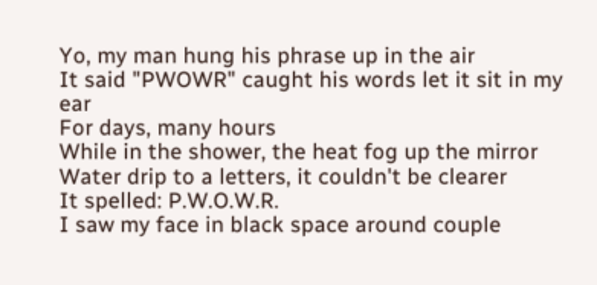Yo, my man hung his phrase up in the air
It said "PWOWR" caught his words let it sit in my ear
For days, many hours
While in the shower, the heat fog up the mirror
Water drip to a letters, it couldn't be clearer
It spelled: P.W.O.W.R.
I saw my face in black space around couple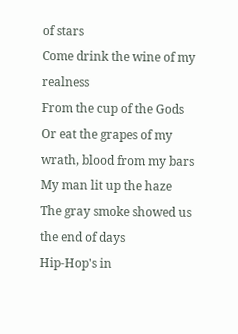of stars
Come drink the wine of my realness
From the cup of the Gods
Or eat the grapes of my wrath, blood from my bars
My man lit up the haze
The gray smoke showed us the end of days
Hip-Hop's in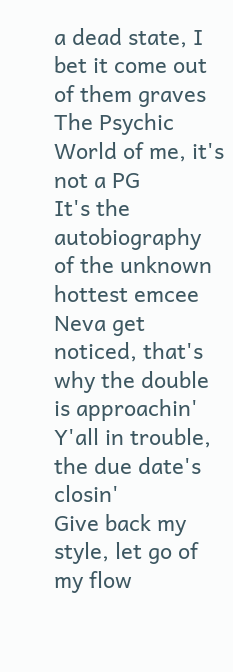a dead state, I bet it come out of them graves
The Psychic World of me, it's not a PG
It's the autobiography of the unknown hottest emcee
Neva get noticed, that's why the double is approachin'
Y'all in trouble, the due date's closin'
Give back my style, let go of my flow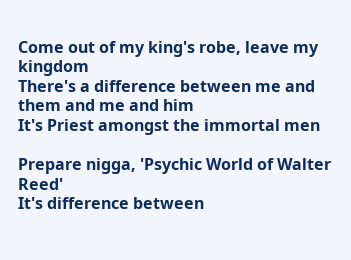Come out of my king's robe, leave my kingdom
There's a difference between me and them and me and him
It's Priest amongst the immortal men

Prepare nigga, 'Psychic World of Walter Reed'
It's difference between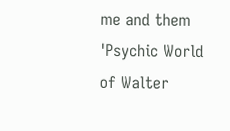me and them
'Psychic World of Walter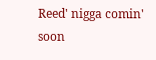Reed' nigga comin' soon